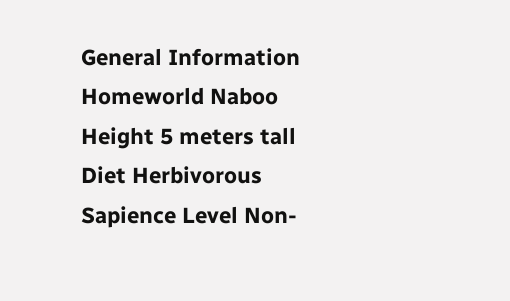General Information
Homeworld Naboo
Height 5 meters tall
Diet Herbivorous
Sapience Level Non-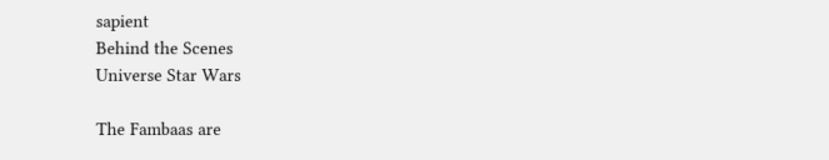sapient
Behind the Scenes
Universe Star Wars

The Fambaas are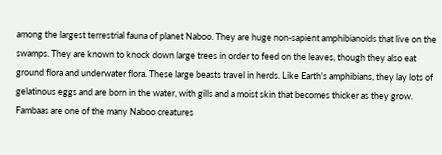among the largest terrestrial fauna of planet Naboo. They are huge non-sapient amphibianoids that live on the swamps. They are known to knock down large trees in order to feed on the leaves, though they also eat ground flora and underwater flora. These large beasts travel in herds. Like Earth's amphibians, they lay lots of gelatinous eggs and are born in the water, with gills and a moist skin that becomes thicker as they grow. Fambaas are one of the many Naboo creatures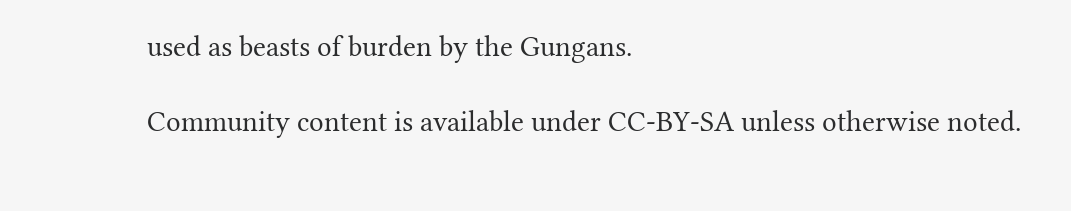used as beasts of burden by the Gungans.

Community content is available under CC-BY-SA unless otherwise noted.